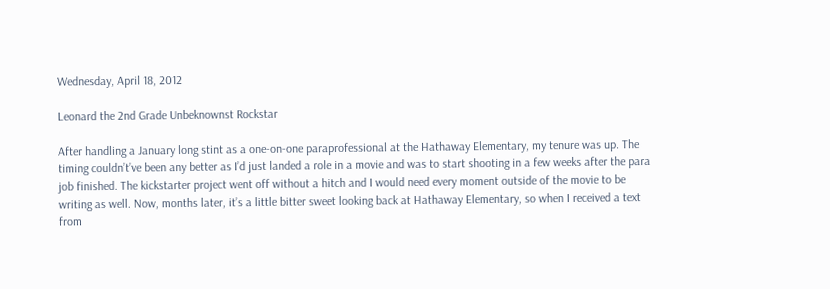Wednesday, April 18, 2012

Leonard the 2nd Grade Unbeknownst Rockstar

After handling a January long stint as a one-on-one paraprofessional at the Hathaway Elementary, my tenure was up. The timing couldn’t’ve been any better as I’d just landed a role in a movie and was to start shooting in a few weeks after the para job finished. The kickstarter project went off without a hitch and I would need every moment outside of the movie to be writing as well. Now, months later, it’s a little bitter sweet looking back at Hathaway Elementary, so when I received a text from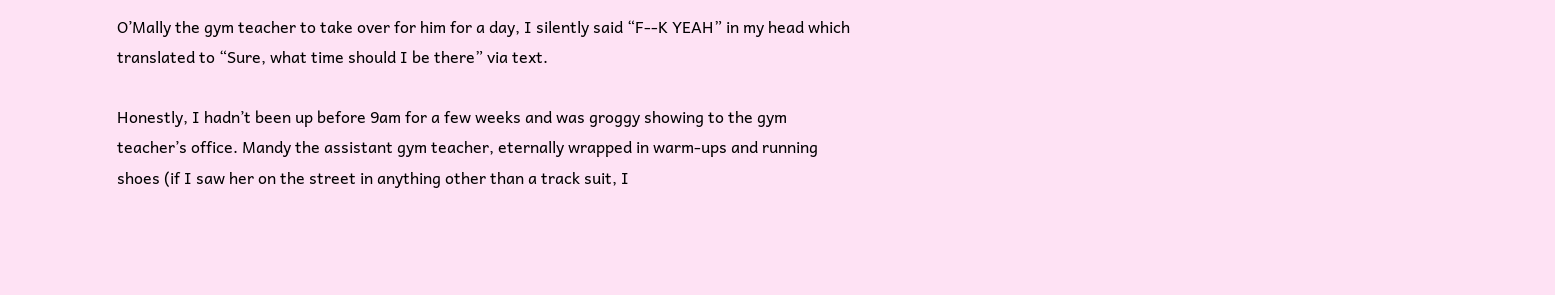O’Mally the gym teacher to take over for him for a day, I silently said “F--K YEAH” in my head which translated to “Sure, what time should I be there” via text.

Honestly, I hadn’t been up before 9am for a few weeks and was groggy showing to the gym teacher’s office. Mandy the assistant gym teacher, eternally wrapped in warm-ups and running shoes (if I saw her on the street in anything other than a track suit, I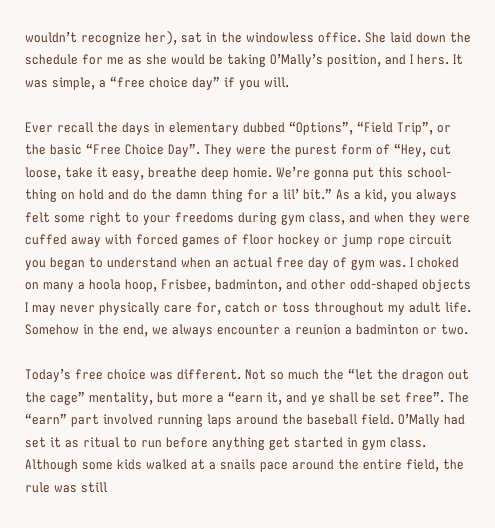wouldn’t recognize her), sat in the windowless office. She laid down the schedule for me as she would be taking O’Mally’s position, and I hers. It was simple, a “free choice day” if you will.

Ever recall the days in elementary dubbed “Options”, “Field Trip”, or the basic “Free Choice Day”. They were the purest form of “Hey, cut loose, take it easy, breathe deep homie. We’re gonna put this school-thing on hold and do the damn thing for a lil’ bit.” As a kid, you always felt some right to your freedoms during gym class, and when they were cuffed away with forced games of floor hockey or jump rope circuit you began to understand when an actual free day of gym was. I choked on many a hoola hoop, Frisbee, badminton, and other odd-shaped objects I may never physically care for, catch or toss throughout my adult life. Somehow in the end, we always encounter a reunion a badminton or two.

Today’s free choice was different. Not so much the “let the dragon out the cage” mentality, but more a “earn it, and ye shall be set free”. The “earn” part involved running laps around the baseball field. O’Mally had set it as ritual to run before anything get started in gym class. Although some kids walked at a snails pace around the entire field, the rule was still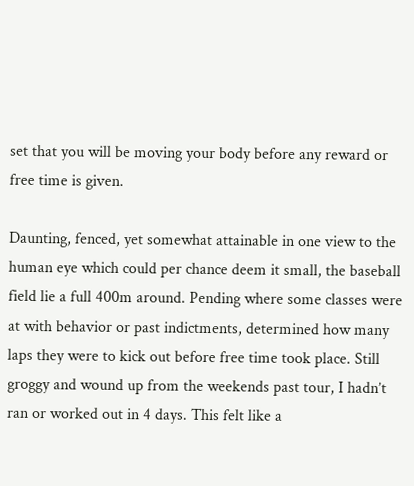set that you will be moving your body before any reward or free time is given.

Daunting, fenced, yet somewhat attainable in one view to the human eye which could per chance deem it small, the baseball field lie a full 400m around. Pending where some classes were at with behavior or past indictments, determined how many laps they were to kick out before free time took place. Still groggy and wound up from the weekends past tour, I hadn’t ran or worked out in 4 days. This felt like a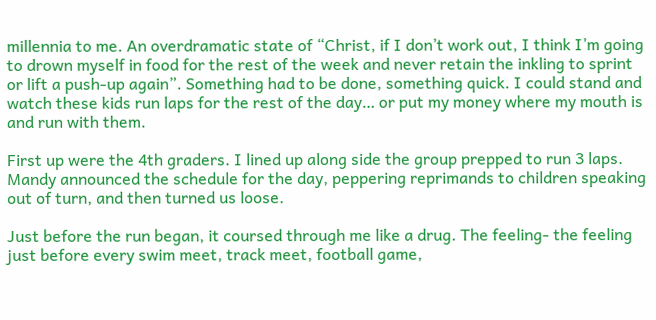millennia to me. An overdramatic state of “Christ, if I don’t work out, I think I’m going to drown myself in food for the rest of the week and never retain the inkling to sprint or lift a push-up again”. Something had to be done, something quick. I could stand and watch these kids run laps for the rest of the day… or put my money where my mouth is and run with them.

First up were the 4th graders. I lined up along side the group prepped to run 3 laps. Mandy announced the schedule for the day, peppering reprimands to children speaking out of turn, and then turned us loose.

Just before the run began, it coursed through me like a drug. The feeling- the feeling just before every swim meet, track meet, football game,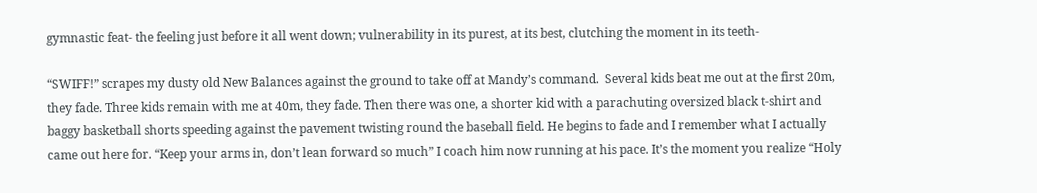gymnastic feat- the feeling just before it all went down; vulnerability in its purest, at its best, clutching the moment in its teeth-

“SWIFF!” scrapes my dusty old New Balances against the ground to take off at Mandy’s command.  Several kids beat me out at the first 20m, they fade. Three kids remain with me at 40m, they fade. Then there was one, a shorter kid with a parachuting oversized black t-shirt and baggy basketball shorts speeding against the pavement twisting round the baseball field. He begins to fade and I remember what I actually came out here for. “Keep your arms in, don’t lean forward so much” I coach him now running at his pace. It’s the moment you realize “Holy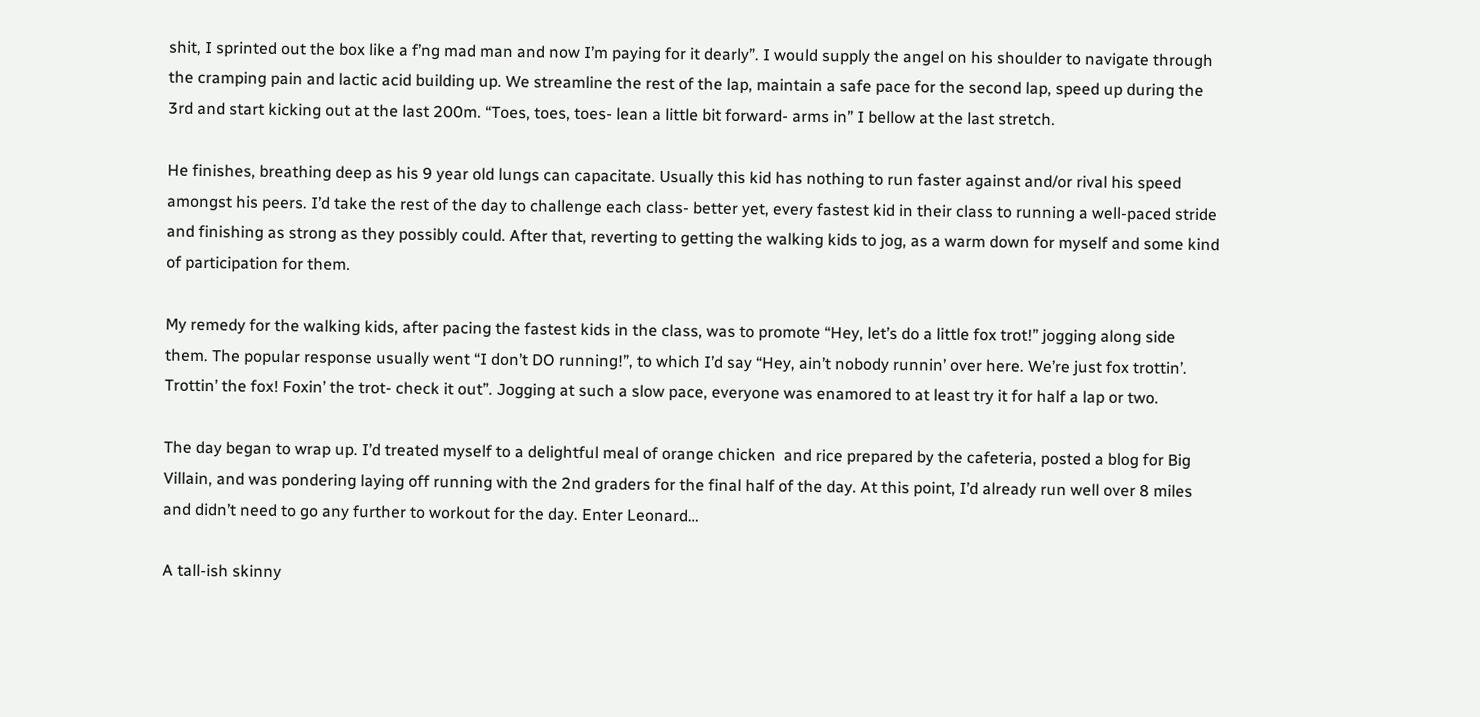shit, I sprinted out the box like a f’ng mad man and now I’m paying for it dearly”. I would supply the angel on his shoulder to navigate through the cramping pain and lactic acid building up. We streamline the rest of the lap, maintain a safe pace for the second lap, speed up during the 3rd and start kicking out at the last 200m. “Toes, toes, toes- lean a little bit forward- arms in” I bellow at the last stretch.

He finishes, breathing deep as his 9 year old lungs can capacitate. Usually this kid has nothing to run faster against and/or rival his speed amongst his peers. I’d take the rest of the day to challenge each class- better yet, every fastest kid in their class to running a well-paced stride and finishing as strong as they possibly could. After that, reverting to getting the walking kids to jog, as a warm down for myself and some kind of participation for them.

My remedy for the walking kids, after pacing the fastest kids in the class, was to promote “Hey, let’s do a little fox trot!” jogging along side them. The popular response usually went “I don’t DO running!”, to which I’d say “Hey, ain’t nobody runnin’ over here. We’re just fox trottin’. Trottin’ the fox! Foxin’ the trot- check it out”. Jogging at such a slow pace, everyone was enamored to at least try it for half a lap or two.

The day began to wrap up. I’d treated myself to a delightful meal of orange chicken  and rice prepared by the cafeteria, posted a blog for Big Villain, and was pondering laying off running with the 2nd graders for the final half of the day. At this point, I’d already run well over 8 miles and didn’t need to go any further to workout for the day. Enter Leonard…

A tall-ish skinny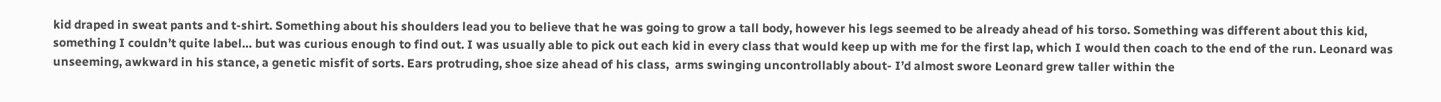kid draped in sweat pants and t-shirt. Something about his shoulders lead you to believe that he was going to grow a tall body, however his legs seemed to be already ahead of his torso. Something was different about this kid, something I couldn’t quite label… but was curious enough to find out. I was usually able to pick out each kid in every class that would keep up with me for the first lap, which I would then coach to the end of the run. Leonard was unseeming, awkward in his stance, a genetic misfit of sorts. Ears protruding, shoe size ahead of his class,  arms swinging uncontrollably about- I’d almost swore Leonard grew taller within the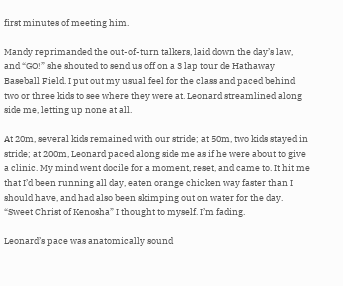first minutes of meeting him.

Mandy reprimanded the out-of-turn talkers, laid down the day’s law, and “GO!” she shouted to send us off on a 3 lap tour de Hathaway Baseball Field. I put out my usual feel for the class and paced behind two or three kids to see where they were at. Leonard streamlined along side me, letting up none at all.

At 20m, several kids remained with our stride; at 50m, two kids stayed in stride; at 200m, Leonard paced along side me as if he were about to give a clinic. My mind went docile for a moment, reset, and came to. It hit me that I’d been running all day, eaten orange chicken way faster than I should have, and had also been skimping out on water for the day. “Sweet Christ of Kenosha” I thought to myself. I’m fading.

Leonard’s pace was anatomically sound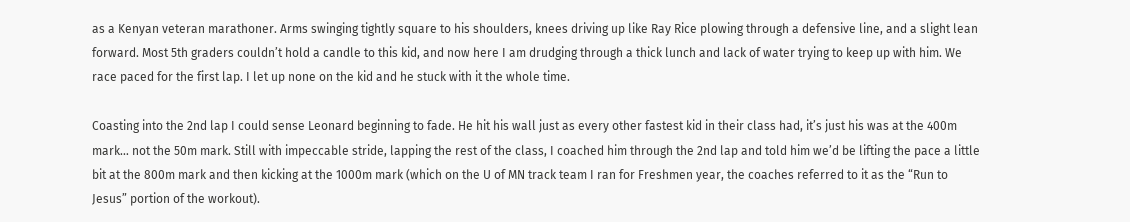as a Kenyan veteran marathoner. Arms swinging tightly square to his shoulders, knees driving up like Ray Rice plowing through a defensive line, and a slight lean forward. Most 5th graders couldn’t hold a candle to this kid, and now here I am drudging through a thick lunch and lack of water trying to keep up with him. We race paced for the first lap. I let up none on the kid and he stuck with it the whole time.

Coasting into the 2nd lap I could sense Leonard beginning to fade. He hit his wall just as every other fastest kid in their class had, it’s just his was at the 400m mark… not the 50m mark. Still with impeccable stride, lapping the rest of the class, I coached him through the 2nd lap and told him we’d be lifting the pace a little bit at the 800m mark and then kicking at the 1000m mark (which on the U of MN track team I ran for Freshmen year, the coaches referred to it as the “Run to Jesus” portion of the workout).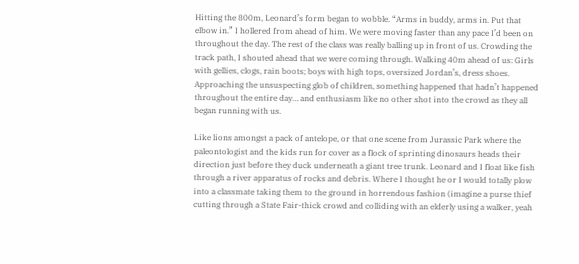Hitting the 800m, Leonard’s form began to wobble. “Arms in buddy, arms in. Put that elbow in.” I hollered from ahead of him. We were moving faster than any pace I’d been on throughout the day. The rest of the class was really balling up in front of us. Crowding the track path, I shouted ahead that we were coming through. Walking 40m ahead of us: Girls with gellies, clogs, rain boots; boys with high tops, oversized Jordan’s, dress shoes. Approaching the unsuspecting glob of children, something happened that hadn’t happened throughout the entire day… and enthusiasm like no other shot into the crowd as they all began running with us.

Like lions amongst a pack of antelope, or that one scene from Jurassic Park where the paleontologist and the kids run for cover as a flock of sprinting dinosaurs heads their direction just before they duck underneath a giant tree trunk. Leonard and I float like fish through a river apparatus of rocks and debris. Where I thought he or I would totally plow into a classmate taking them to the ground in horrendous fashion (imagine a purse thief cutting through a State Fair-thick crowd and colliding with an elderly using a walker, yeah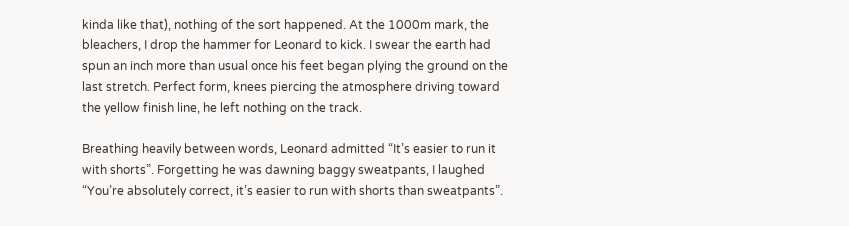kinda like that), nothing of the sort happened. At the 1000m mark, the bleachers, I drop the hammer for Leonard to kick. I swear the earth had spun an inch more than usual once his feet began plying the ground on the last stretch. Perfect form, knees piercing the atmosphere driving toward the yellow finish line, he left nothing on the track.

Breathing heavily between words, Leonard admitted “It’s easier to run it with shorts”. Forgetting he was dawning baggy sweatpants, I laughed “You’re absolutely correct, it’s easier to run with shorts than sweatpants”.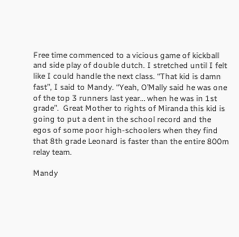Free time commenced to a vicious game of kickball and side play of double dutch. I stretched until I felt like I could handle the next class. “That kid is damn fast”, I said to Mandy. “Yeah, O’Mally said he was one of the top 3 runners last year… when he was in 1st grade”.  Great Mother to rights of Miranda this kid is going to put a dent in the school record and the egos of some poor high-schoolers when they find that 8th grade Leonard is faster than the entire 800m relay team.

Mandy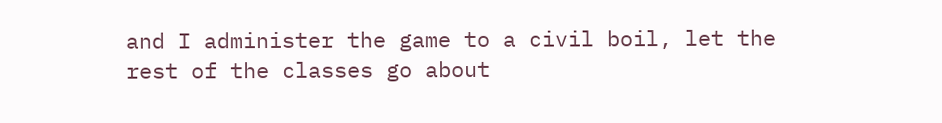and I administer the game to a civil boil, let the rest of the classes go about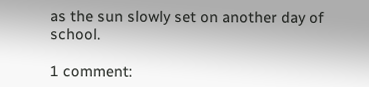as the sun slowly set on another day of school.

1 comment: